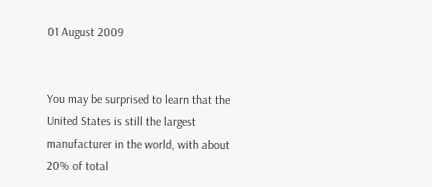01 August 2009


You may be surprised to learn that the United States is still the largest manufacturer in the world, with about 20% of total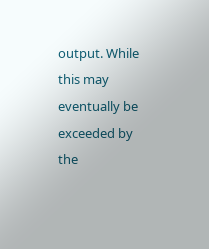output. While this may eventually be exceeded by the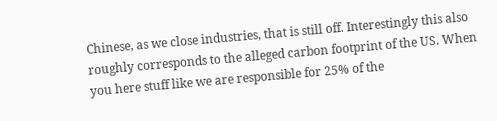Chinese, as we close industries, that is still off. Interestingly this also roughly corresponds to the alleged carbon footprint of the US. When you here stuff like we are responsible for 25% of the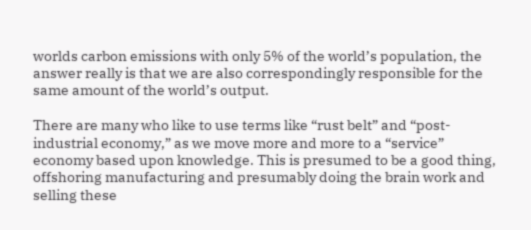worlds carbon emissions with only 5% of the world’s population, the answer really is that we are also correspondingly responsible for the same amount of the world’s output.

There are many who like to use terms like “rust belt” and “post-industrial economy,” as we move more and more to a “service” economy based upon knowledge. This is presumed to be a good thing, offshoring manufacturing and presumably doing the brain work and selling these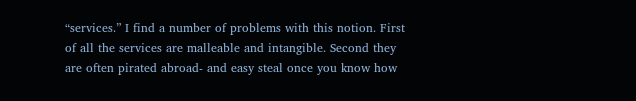“services.” I find a number of problems with this notion. First of all the services are malleable and intangible. Second they are often pirated abroad- and easy steal once you know how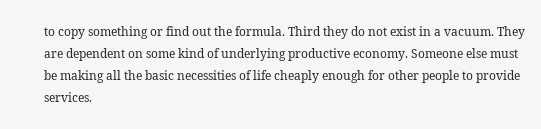to copy something or find out the formula. Third they do not exist in a vacuum. They are dependent on some kind of underlying productive economy. Someone else must be making all the basic necessities of life cheaply enough for other people to provide services.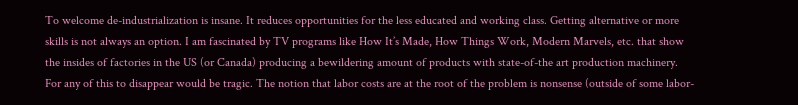To welcome de-industrialization is insane. It reduces opportunities for the less educated and working class. Getting alternative or more skills is not always an option. I am fascinated by TV programs like How It’s Made, How Things Work, Modern Marvels, etc. that show the insides of factories in the US (or Canada) producing a bewildering amount of products with state-of-the art production machinery. For any of this to disappear would be tragic. The notion that labor costs are at the root of the problem is nonsense (outside of some labor-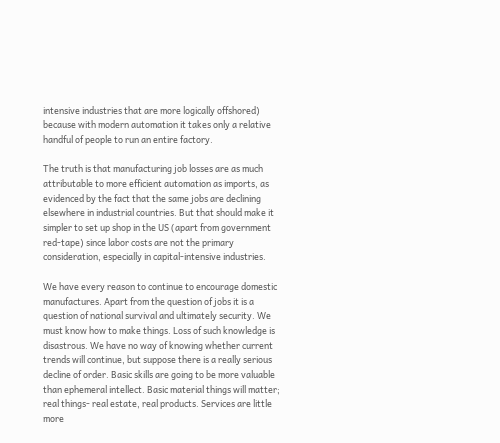intensive industries that are more logically offshored) because with modern automation it takes only a relative handful of people to run an entire factory.

The truth is that manufacturing job losses are as much attributable to more efficient automation as imports, as evidenced by the fact that the same jobs are declining elsewhere in industrial countries. But that should make it simpler to set up shop in the US (apart from government red-tape) since labor costs are not the primary consideration, especially in capital-intensive industries.

We have every reason to continue to encourage domestic manufactures. Apart from the question of jobs it is a question of national survival and ultimately security. We must know how to make things. Loss of such knowledge is disastrous. We have no way of knowing whether current trends will continue, but suppose there is a really serious decline of order. Basic skills are going to be more valuable than ephemeral intellect. Basic material things will matter; real things- real estate, real products. Services are little more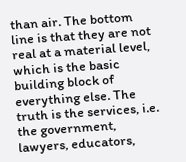than air. The bottom line is that they are not real at a material level, which is the basic building block of everything else. The truth is the services, i.e. the government, lawyers, educators,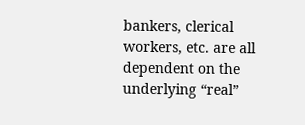bankers, clerical workers, etc. are all dependent on the underlying “real”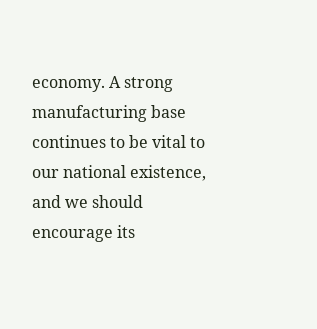economy. A strong manufacturing base continues to be vital to our national existence, and we should encourage its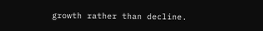growth rather than decline.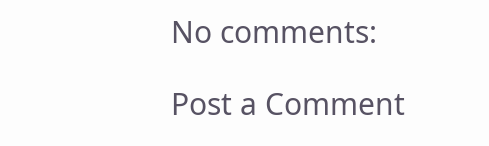No comments:

Post a Comment